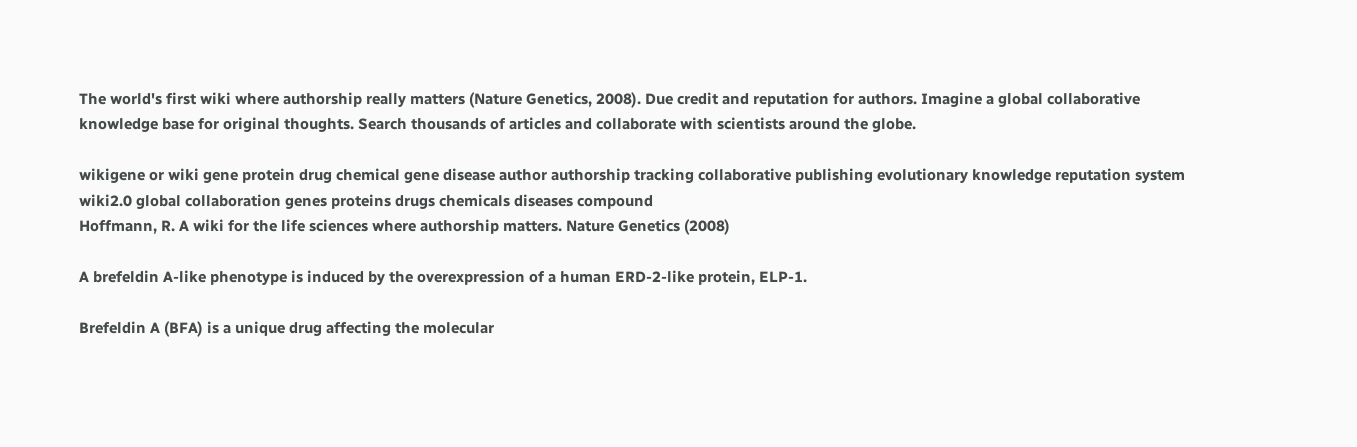The world's first wiki where authorship really matters (Nature Genetics, 2008). Due credit and reputation for authors. Imagine a global collaborative knowledge base for original thoughts. Search thousands of articles and collaborate with scientists around the globe.

wikigene or wiki gene protein drug chemical gene disease author authorship tracking collaborative publishing evolutionary knowledge reputation system wiki2.0 global collaboration genes proteins drugs chemicals diseases compound
Hoffmann, R. A wiki for the life sciences where authorship matters. Nature Genetics (2008)

A brefeldin A-like phenotype is induced by the overexpression of a human ERD-2-like protein, ELP-1.

Brefeldin A (BFA) is a unique drug affecting the molecular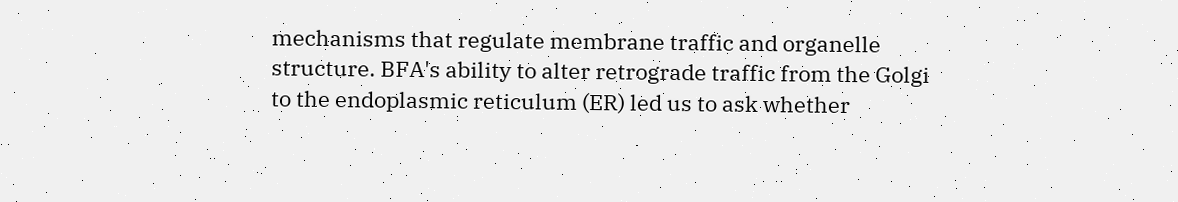mechanisms that regulate membrane traffic and organelle structure. BFA's ability to alter retrograde traffic from the Golgi to the endoplasmic reticulum (ER) led us to ask whether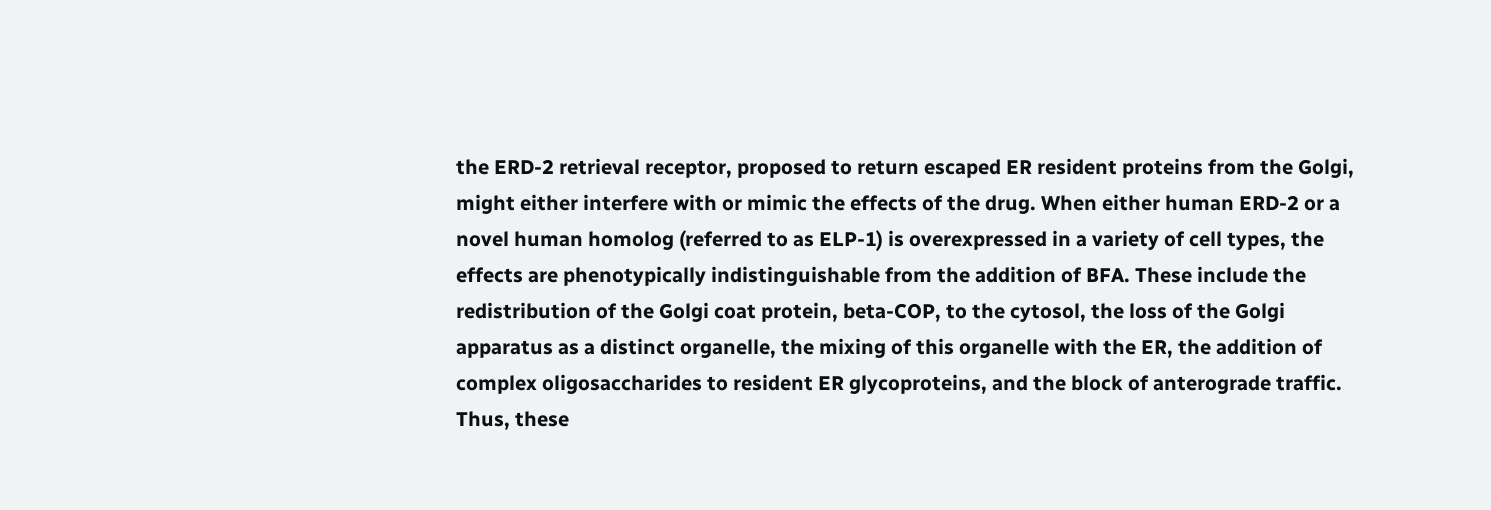the ERD-2 retrieval receptor, proposed to return escaped ER resident proteins from the Golgi, might either interfere with or mimic the effects of the drug. When either human ERD-2 or a novel human homolog (referred to as ELP-1) is overexpressed in a variety of cell types, the effects are phenotypically indistinguishable from the addition of BFA. These include the redistribution of the Golgi coat protein, beta-COP, to the cytosol, the loss of the Golgi apparatus as a distinct organelle, the mixing of this organelle with the ER, the addition of complex oligosaccharides to resident ER glycoproteins, and the block of anterograde traffic. Thus, these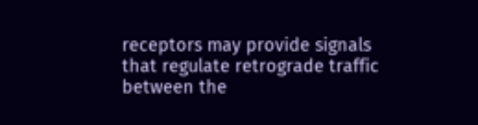receptors may provide signals that regulate retrograde traffic between the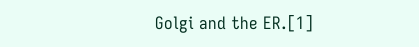Golgi and the ER.[1]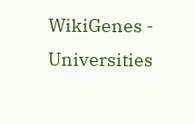WikiGenes - Universities